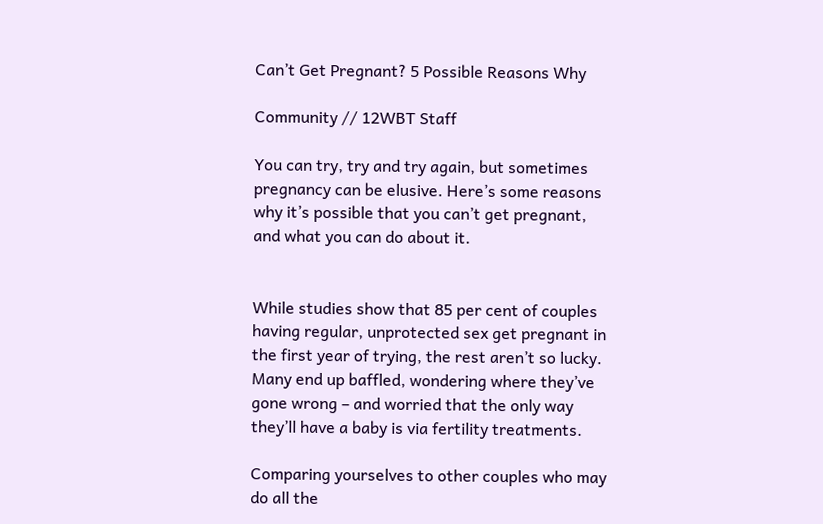Can’t Get Pregnant? 5 Possible Reasons Why

Community // 12WBT Staff

You can try, try and try again, but sometimes pregnancy can be elusive. Here’s some reasons why it’s possible that you can’t get pregnant, and what you can do about it.


While studies show that 85 per cent of couples having regular, unprotected sex get pregnant in the first year of trying, the rest aren’t so lucky. Many end up baffled, wondering where they’ve gone wrong – and worried that the only way they’ll have a baby is via fertility treatments.

Comparing yourselves to other couples who may do all the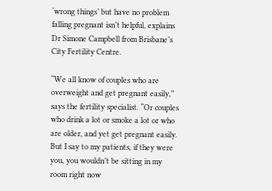‘wrong things’ but have no problem falling pregnant isn’t helpful, explains Dr Simone Campbell from Brisbane’s City Fertility Centre.

“We all know of couples who are overweight and get pregnant easily,” says the fertility specialist. “Or couples who drink a lot or smoke a lot or who are older, and yet get pregnant easily. But I say to my patients, if they were you, you wouldn’t be sitting in my room right now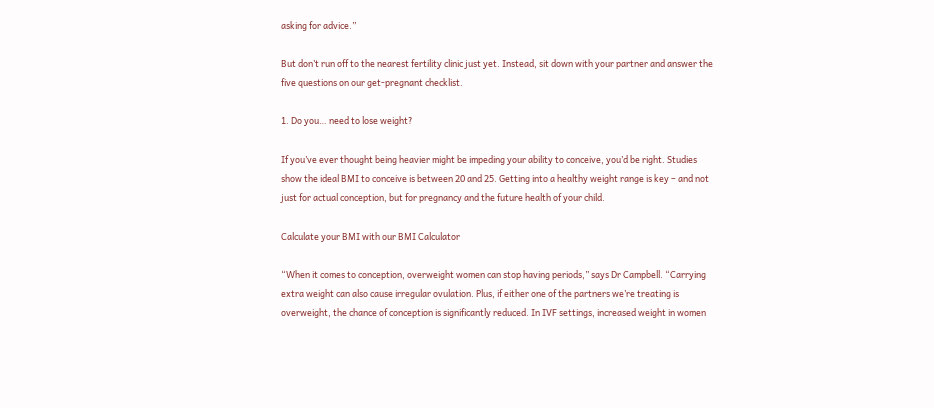asking for advice.”

But don’t run off to the nearest fertility clinic just yet. Instead, sit down with your partner and answer the five questions on our get-pregnant checklist.

1. Do you… need to lose weight?

If you’ve ever thought being heavier might be impeding your ability to conceive, you’d be right. Studies show the ideal BMI to conceive is between 20 and 25. Getting into a healthy weight range is key – and not just for actual conception, but for pregnancy and the future health of your child.

Calculate your BMI with our BMI Calculator

“When it comes to conception, overweight women can stop having periods,” says Dr Campbell. “Carrying extra weight can also cause irregular ovulation. Plus, if either one of the partners we’re treating is overweight, the chance of conception is significantly reduced. In IVF settings, increased weight in women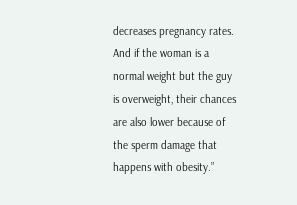decreases pregnancy rates. And if the woman is a normal weight but the guy is overweight, their chances are also lower because of the sperm damage that happens with obesity.”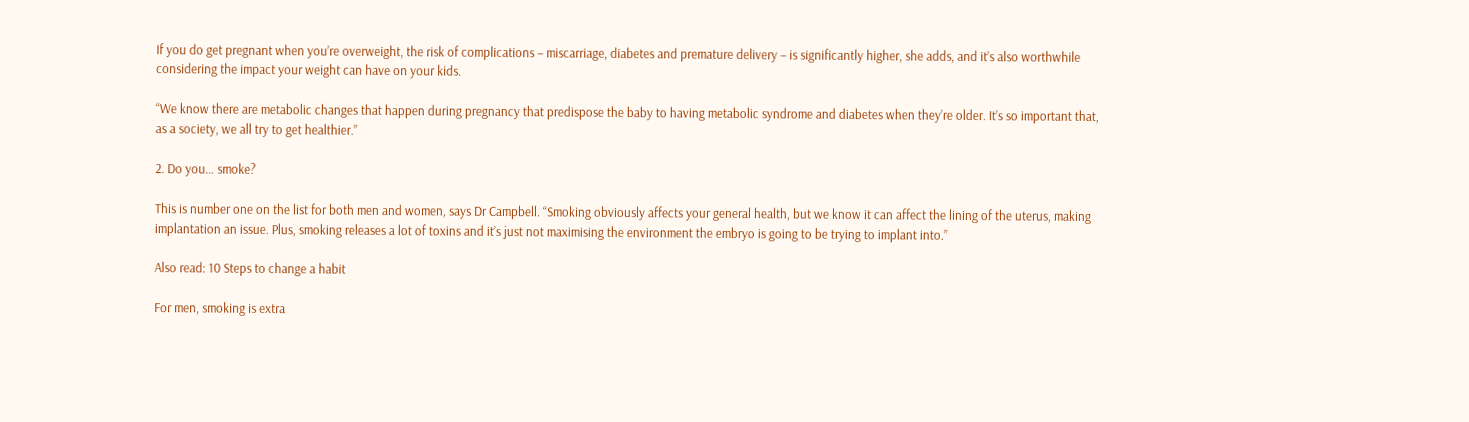If you do get pregnant when you’re overweight, the risk of complications – miscarriage, diabetes and premature delivery – is significantly higher, she adds, and it’s also worthwhile considering the impact your weight can have on your kids.

“We know there are metabolic changes that happen during pregnancy that predispose the baby to having metabolic syndrome and diabetes when they’re older. It’s so important that, as a society, we all try to get healthier.”

2. Do you… smoke?

This is number one on the list for both men and women, says Dr Campbell. “Smoking obviously affects your general health, but we know it can affect the lining of the uterus, making implantation an issue. Plus, smoking releases a lot of toxins and it’s just not maximising the environment the embryo is going to be trying to implant into.”

Also read: 10 Steps to change a habit

For men, smoking is extra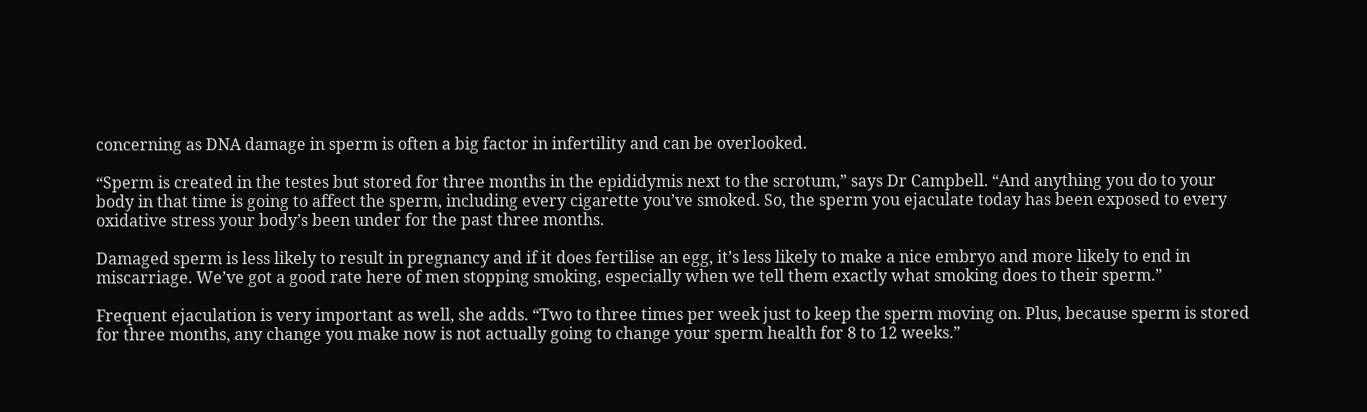concerning as DNA damage in sperm is often a big factor in infertility and can be overlooked.

“Sperm is created in the testes but stored for three months in the epididymis next to the scrotum,” says Dr Campbell. “And anything you do to your body in that time is going to affect the sperm, including every cigarette you’ve smoked. So, the sperm you ejaculate today has been exposed to every oxidative stress your body’s been under for the past three months.

Damaged sperm is less likely to result in pregnancy and if it does fertilise an egg, it’s less likely to make a nice embryo and more likely to end in miscarriage. We’ve got a good rate here of men stopping smoking, especially when we tell them exactly what smoking does to their sperm.”

Frequent ejaculation is very important as well, she adds. “Two to three times per week just to keep the sperm moving on. Plus, because sperm is stored for three months, any change you make now is not actually going to change your sperm health for 8 to 12 weeks.”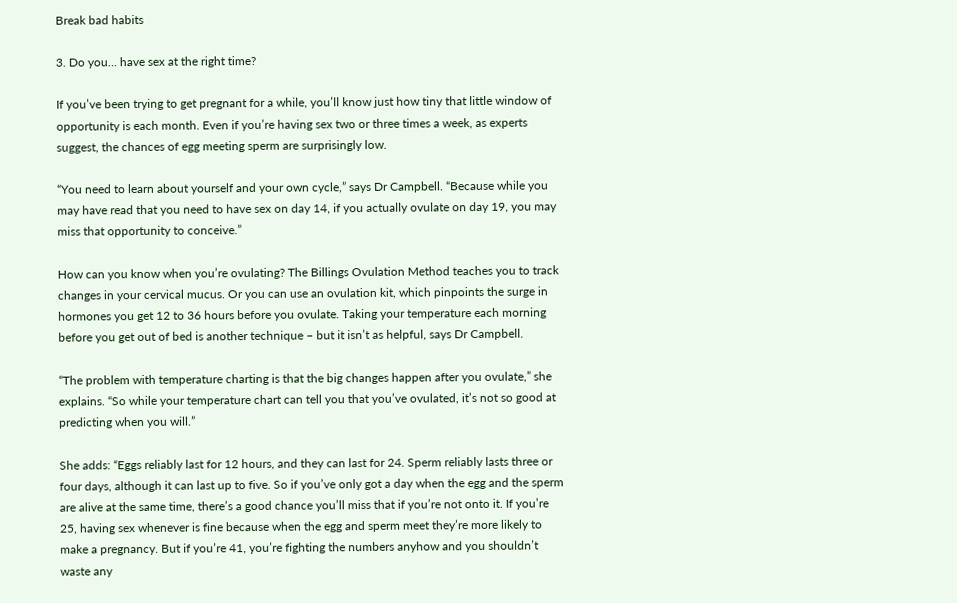Break bad habits

3. Do you… have sex at the right time?

If you’ve been trying to get pregnant for a while, you’ll know just how tiny that little window of opportunity is each month. Even if you’re having sex two or three times a week, as experts suggest, the chances of egg meeting sperm are surprisingly low.

“You need to learn about yourself and your own cycle,” says Dr Campbell. “Because while you may have read that you need to have sex on day 14, if you actually ovulate on day 19, you may miss that opportunity to conceive.”

How can you know when you’re ovulating? The Billings Ovulation Method teaches you to track changes in your cervical mucus. Or you can use an ovulation kit, which pinpoints the surge in hormones you get 12 to 36 hours before you ovulate. Taking your temperature each morning before you get out of bed is another technique – but it isn’t as helpful, says Dr Campbell.

“The problem with temperature charting is that the big changes happen after you ovulate,” she explains. “So while your temperature chart can tell you that you’ve ovulated, it’s not so good at predicting when you will.”

She adds: “Eggs reliably last for 12 hours, and they can last for 24. Sperm reliably lasts three or four days, although it can last up to five. So if you’ve only got a day when the egg and the sperm are alive at the same time, there’s a good chance you’ll miss that if you’re not onto it. If you’re 25, having sex whenever is fine because when the egg and sperm meet they’re more likely to make a pregnancy. But if you’re 41, you’re fighting the numbers anyhow and you shouldn’t waste any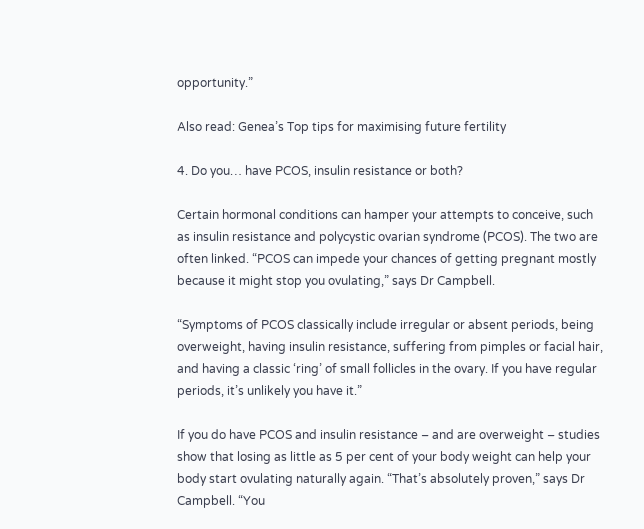opportunity.”

Also read: Genea’s Top tips for maximising future fertility

4. Do you… have PCOS, insulin resistance or both?

Certain hormonal conditions can hamper your attempts to conceive, such as insulin resistance and polycystic ovarian syndrome (PCOS). The two are often linked. “PCOS can impede your chances of getting pregnant mostly because it might stop you ovulating,” says Dr Campbell.

“Symptoms of PCOS classically include irregular or absent periods, being overweight, having insulin resistance, suffering from pimples or facial hair, and having a classic ‘ring’ of small follicles in the ovary. If you have regular periods, it’s unlikely you have it.”

If you do have PCOS and insulin resistance – and are overweight – studies show that losing as little as 5 per cent of your body weight can help your body start ovulating naturally again. “That’s absolutely proven,” says Dr Campbell. “You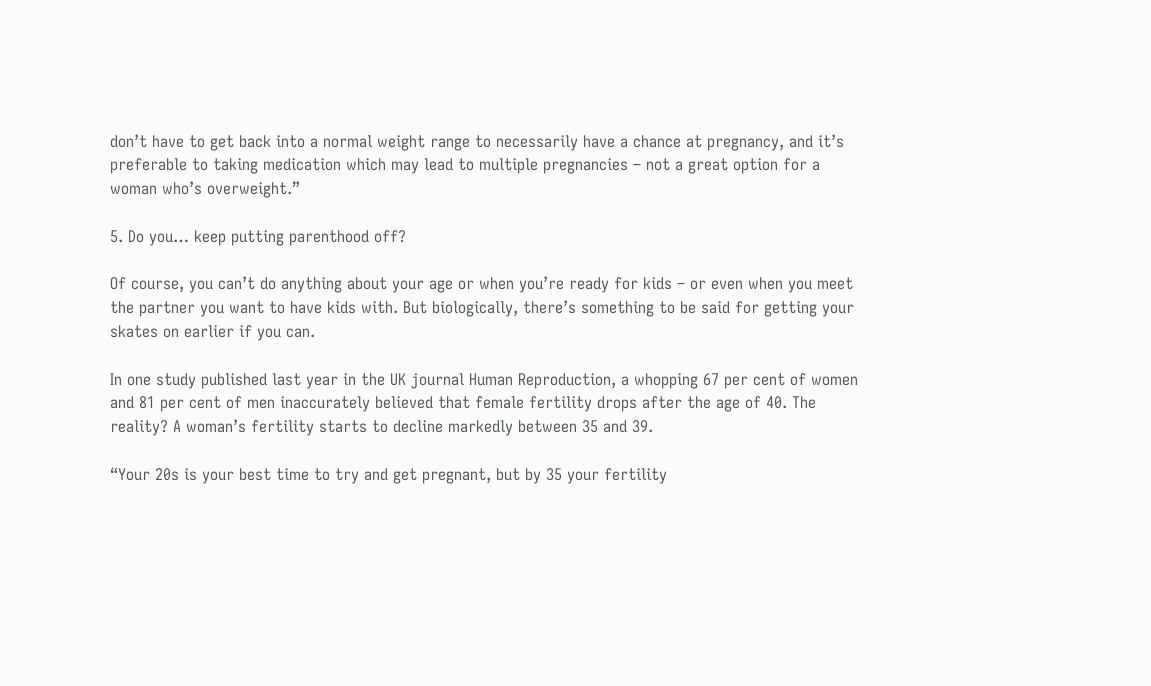don’t have to get back into a normal weight range to necessarily have a chance at pregnancy, and it’s preferable to taking medication which may lead to multiple pregnancies – not a great option for a woman who’s overweight.”

5. Do you… keep putting parenthood off?

Of course, you can’t do anything about your age or when you’re ready for kids – or even when you meet the partner you want to have kids with. But biologically, there’s something to be said for getting your skates on earlier if you can.

In one study published last year in the UK journal Human Reproduction, a whopping 67 per cent of women and 81 per cent of men inaccurately believed that female fertility drops after the age of 40. The reality? A woman’s fertility starts to decline markedly between 35 and 39.

“Your 20s is your best time to try and get pregnant, but by 35 your fertility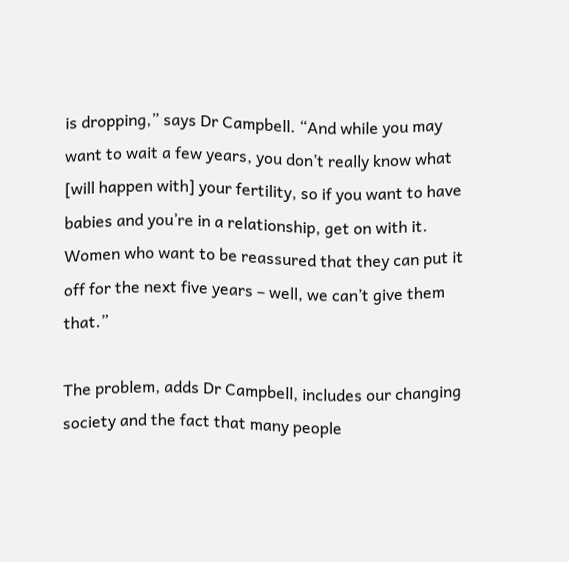is dropping,” says Dr Campbell. “And while you may want to wait a few years, you don’t really know what [will happen with] your fertility, so if you want to have babies and you’re in a relationship, get on with it. Women who want to be reassured that they can put it off for the next five years – well, we can’t give them that.”

The problem, adds Dr Campbell, includes our changing society and the fact that many people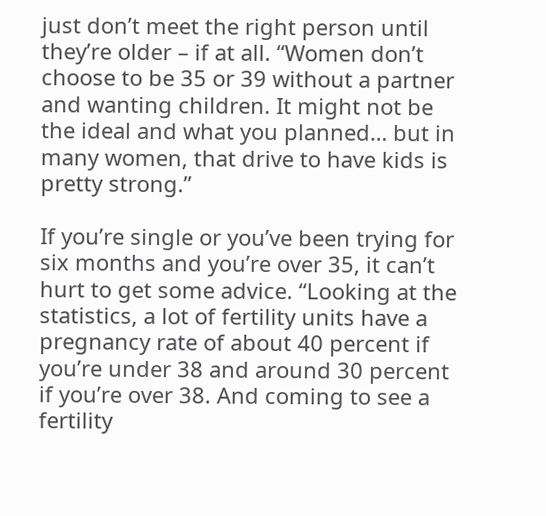just don’t meet the right person until they’re older – if at all. “Women don’t choose to be 35 or 39 without a partner and wanting children. It might not be the ideal and what you planned… but in many women, that drive to have kids is pretty strong.”

If you’re single or you’ve been trying for six months and you’re over 35, it can’t hurt to get some advice. “Looking at the statistics, a lot of fertility units have a pregnancy rate of about 40 percent if you’re under 38 and around 30 percent if you’re over 38. And coming to see a fertility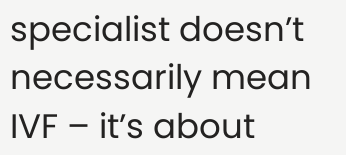specialist doesn’t necessarily mean IVF – it’s about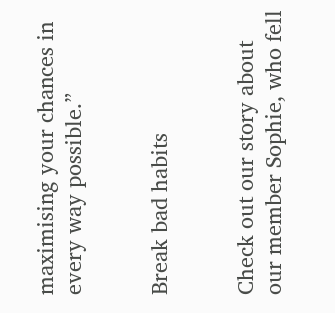maximising your chances in every way possible.”


Break bad habits


Check out our story about our member Sophie, who fell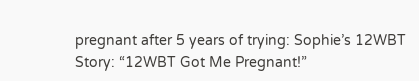pregnant after 5 years of trying: Sophie’s 12WBT Story: “12WBT Got Me Pregnant!”